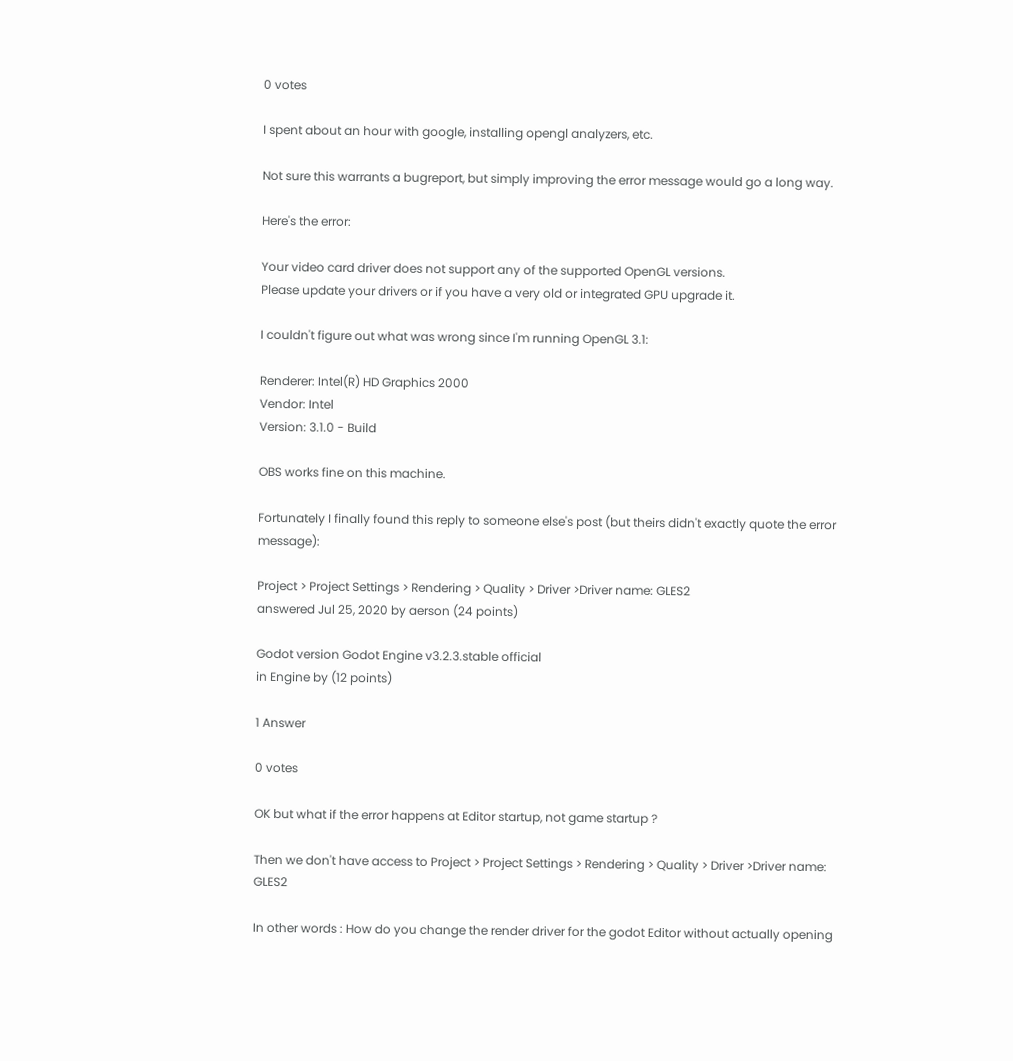0 votes

I spent about an hour with google, installing opengl analyzers, etc.

Not sure this warrants a bugreport, but simply improving the error message would go a long way.

Here's the error:

Your video card driver does not support any of the supported OpenGL versions.
Please update your drivers or if you have a very old or integrated GPU upgrade it.

I couldn't figure out what was wrong since I'm running OpenGL 3.1:

Renderer: Intel(R) HD Graphics 2000
Vendor: Intel
Version: 3.1.0 - Build

OBS works fine on this machine.

Fortunately I finally found this reply to someone else's post (but theirs didn't exactly quote the error message):

Project > Project Settings > Rendering > Quality > Driver >Driver name: GLES2
answered Jul 25, 2020 by aerson (24 points)

Godot version Godot Engine v3.2.3.stable official
in Engine by (12 points)

1 Answer

0 votes

OK but what if the error happens at Editor startup, not game startup ?

Then we don't have access to Project > Project Settings > Rendering > Quality > Driver >Driver name: GLES2

In other words : How do you change the render driver for the godot Editor without actually opening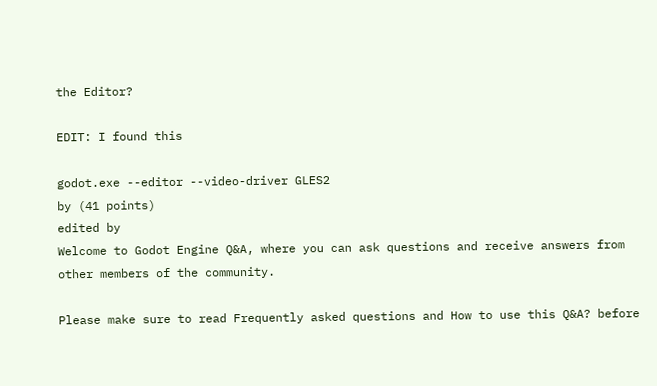the Editor?

EDIT: I found this

godot.exe --editor --video-driver GLES2
by (41 points)
edited by
Welcome to Godot Engine Q&A, where you can ask questions and receive answers from other members of the community.

Please make sure to read Frequently asked questions and How to use this Q&A? before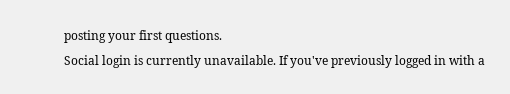posting your first questions.
Social login is currently unavailable. If you've previously logged in with a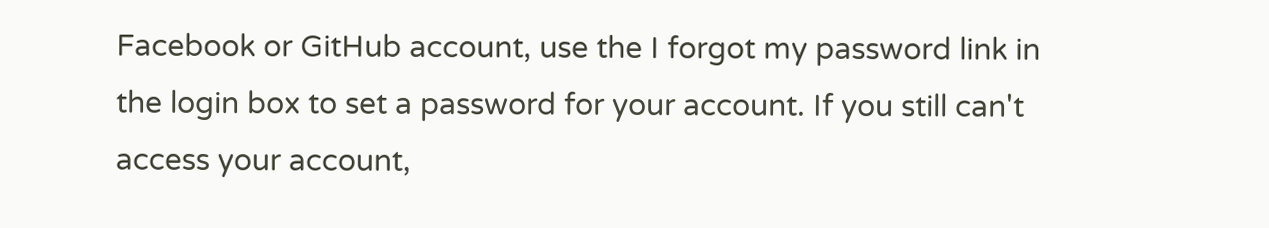Facebook or GitHub account, use the I forgot my password link in the login box to set a password for your account. If you still can't access your account,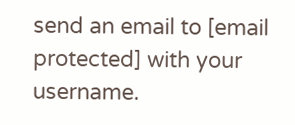send an email to [email protected] with your username.